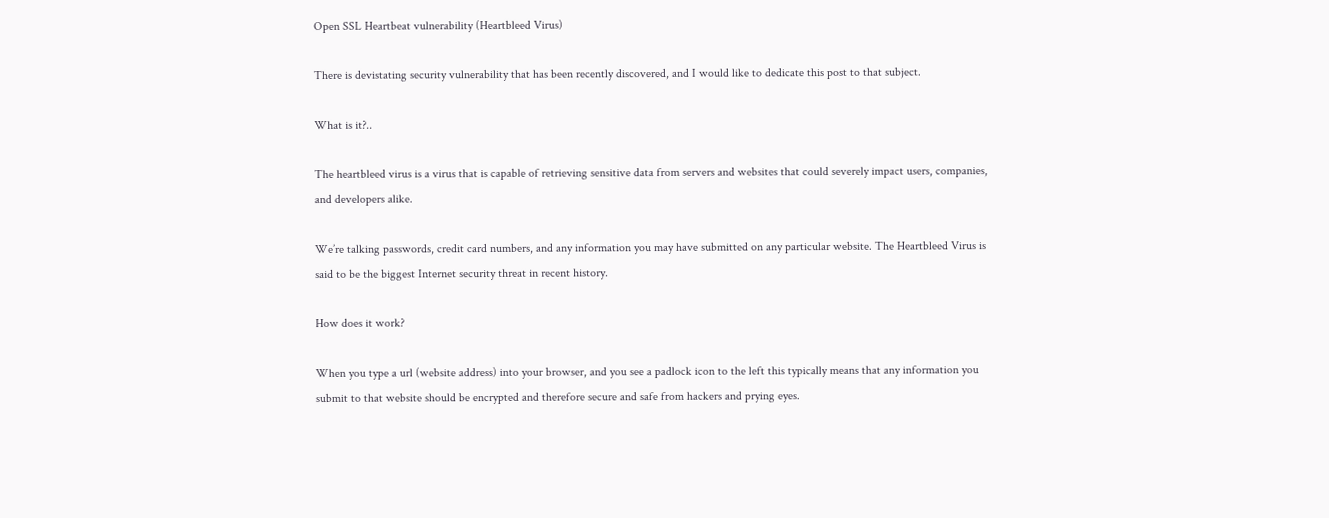Open SSL Heartbeat vulnerability (Heartbleed Virus)

There is devistating security vulnerability that has been recently discovered, and I would like to dedicate this post to that subject.

What is it?..

The heartbleed virus is a virus that is capable of retrieving sensitive data from servers and websites that could severely impact users, companies, and developers alike.

We’re talking passwords, credit card numbers, and any information you may have submitted on any particular website. The Heartbleed Virus is said to be the biggest Internet security threat in recent history.

How does it work?

When you type a url (website address) into your browser, and you see a padlock icon to the left this typically means that any information you submit to that website should be encrypted and therefore secure and safe from hackers and prying eyes.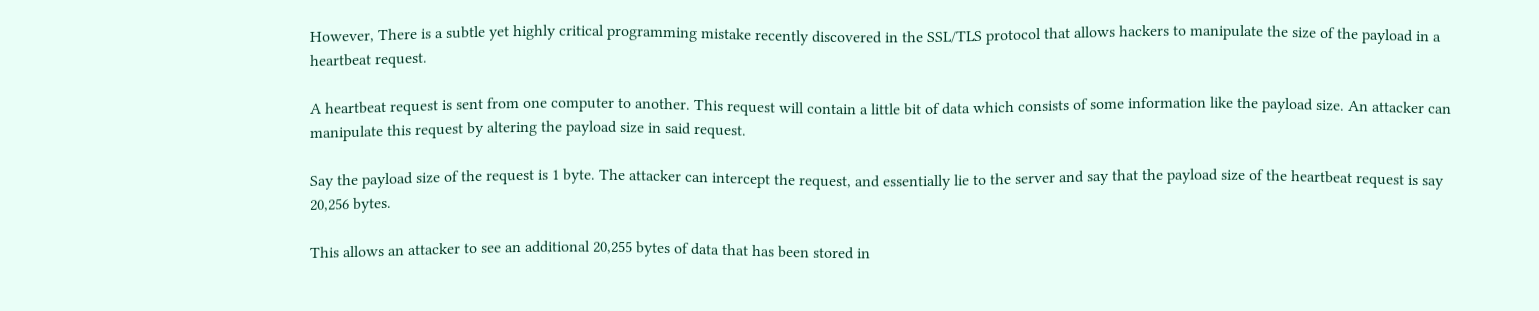However, There is a subtle yet highly critical programming mistake recently discovered in the SSL/TLS protocol that allows hackers to manipulate the size of the payload in a heartbeat request.

A heartbeat request is sent from one computer to another. This request will contain a little bit of data which consists of some information like the payload size. An attacker can manipulate this request by altering the payload size in said request.

Say the payload size of the request is 1 byte. The attacker can intercept the request, and essentially lie to the server and say that the payload size of the heartbeat request is say 20,256 bytes.

This allows an attacker to see an additional 20,255 bytes of data that has been stored in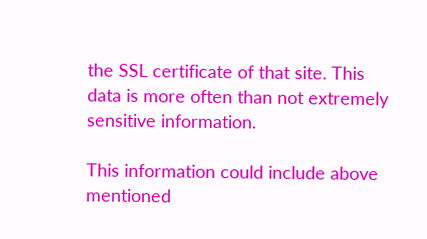the SSL certificate of that site. This data is more often than not extremely sensitive information.

This information could include above mentioned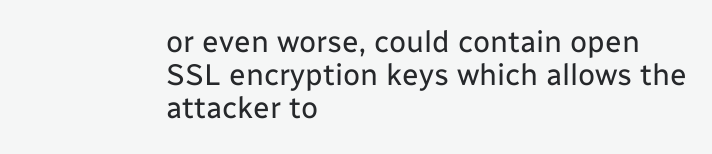or even worse, could contain open SSL encryption keys which allows the attacker to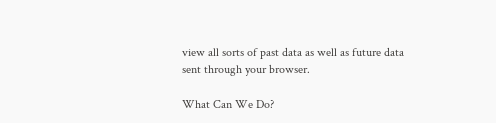view all sorts of past data as well as future data sent through your browser.

What Can We Do?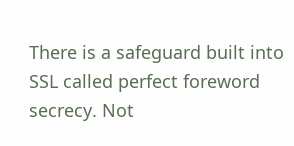There is a safeguard built into SSL called perfect foreword secrecy. Not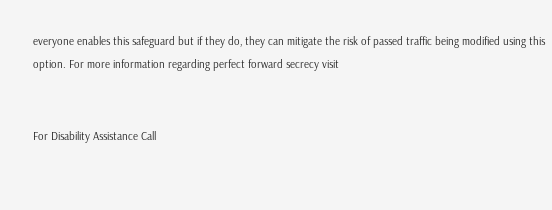everyone enables this safeguard but if they do, they can mitigate the risk of passed traffic being modified using this option. For more information regarding perfect forward secrecy visit


For Disability Assistance Call